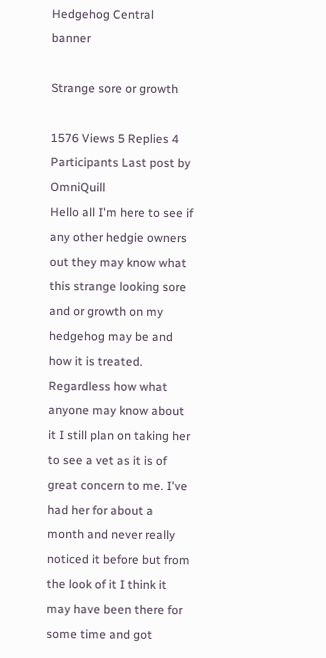Hedgehog Central banner

Strange sore or growth

1576 Views 5 Replies 4 Participants Last post by  OmniQuill
Hello all I'm here to see if any other hedgie owners out they may know what this strange looking sore and or growth on my hedgehog may be and how it is treated. Regardless how what anyone may know about it I still plan on taking her to see a vet as it is of great concern to me. I've had her for about a month and never really noticed it before but from the look of it I think it may have been there for some time and got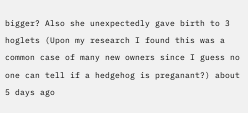bigger? Also she unexpectedly gave birth to 3 hoglets (Upon my research I found this was a common case of many new owners since I guess no one can tell if a hedgehog is preganant?) about 5 days ago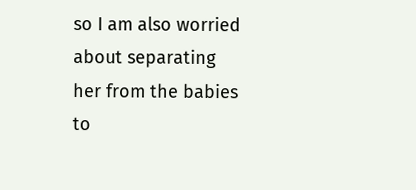so I am also worried about separating her from the babies to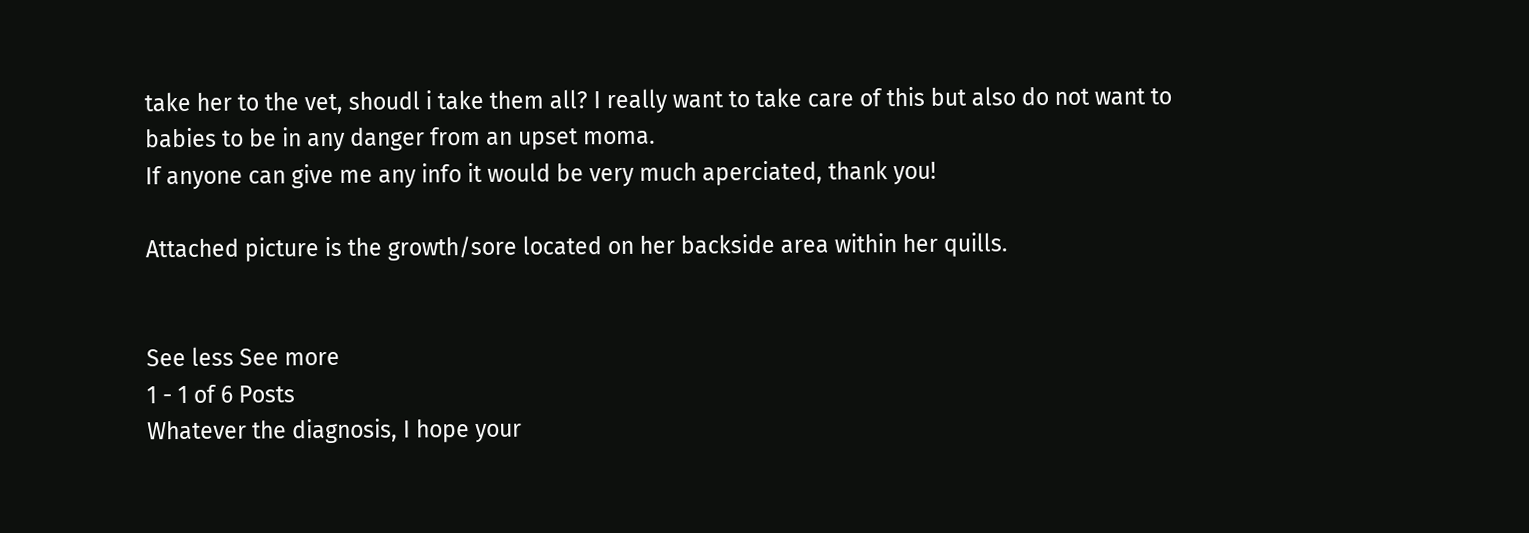take her to the vet, shoudl i take them all? I really want to take care of this but also do not want to babies to be in any danger from an upset moma.
If anyone can give me any info it would be very much aperciated, thank you!

Attached picture is the growth/sore located on her backside area within her quills.


See less See more
1 - 1 of 6 Posts
Whatever the diagnosis, I hope your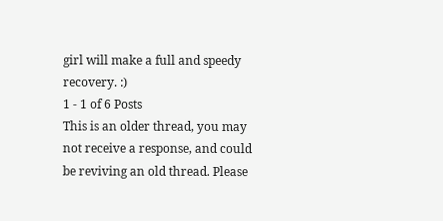girl will make a full and speedy recovery. :)
1 - 1 of 6 Posts
This is an older thread, you may not receive a response, and could be reviving an old thread. Please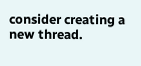consider creating a new thread.